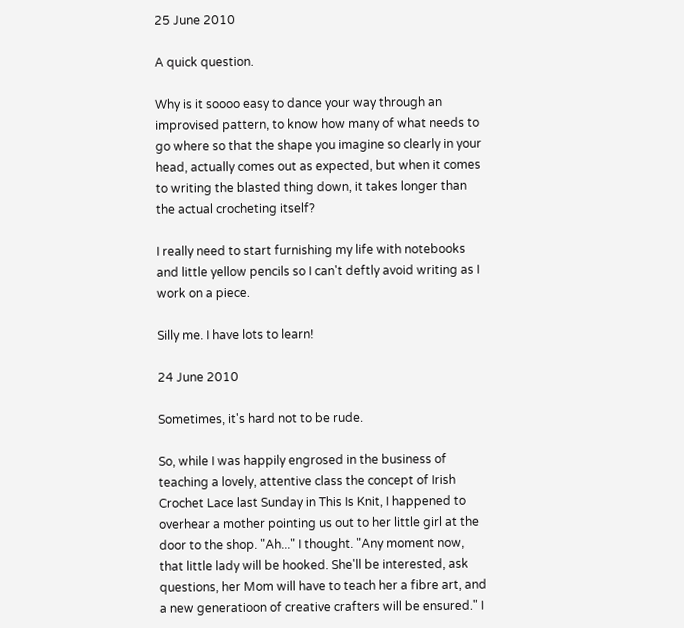25 June 2010

A quick question.

Why is it soooo easy to dance your way through an improvised pattern, to know how many of what needs to go where so that the shape you imagine so clearly in your head, actually comes out as expected, but when it comes to writing the blasted thing down, it takes longer than the actual crocheting itself?

I really need to start furnishing my life with notebooks and little yellow pencils so I can't deftly avoid writing as I work on a piece.

Silly me. I have lots to learn!

24 June 2010

Sometimes, it's hard not to be rude.

So, while I was happily engrosed in the business of teaching a lovely, attentive class the concept of Irish Crochet Lace last Sunday in This Is Knit, I happened to overhear a mother pointing us out to her little girl at the door to the shop. "Ah..." I thought. "Any moment now, that little lady will be hooked. She'll be interested, ask questions, her Mom will have to teach her a fibre art, and a new generatioon of creative crafters will be ensured." I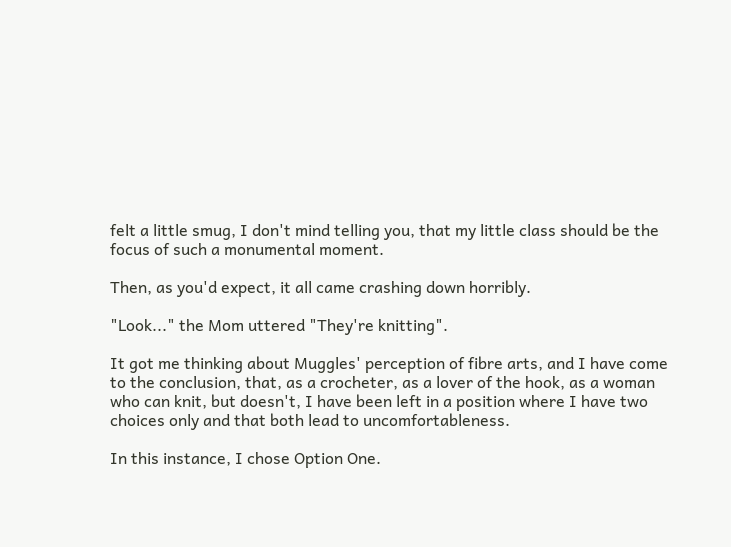felt a little smug, I don't mind telling you, that my little class should be the focus of such a monumental moment.

Then, as you'd expect, it all came crashing down horribly.

"Look..." the Mom uttered "They're knitting".

It got me thinking about Muggles' perception of fibre arts, and I have come to the conclusion, that, as a crocheter, as a lover of the hook, as a woman who can knit, but doesn't, I have been left in a position where I have two choices only and that both lead to uncomfortableness.

In this instance, I chose Option One.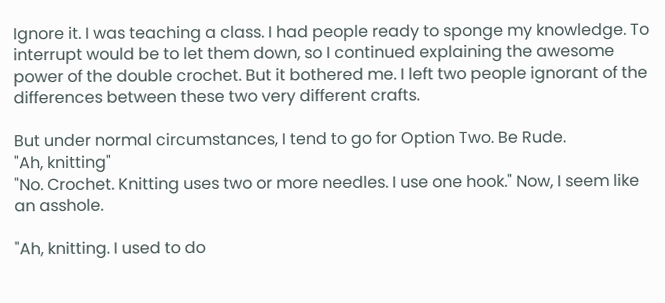Ignore it. I was teaching a class. I had people ready to sponge my knowledge. To interrupt would be to let them down, so I continued explaining the awesome power of the double crochet. But it bothered me. I left two people ignorant of the differences between these two very different crafts.

But under normal circumstances, I tend to go for Option Two. Be Rude.
"Ah, knitting"
"No. Crochet. Knitting uses two or more needles. I use one hook." Now, I seem like an asshole.

"Ah, knitting. I used to do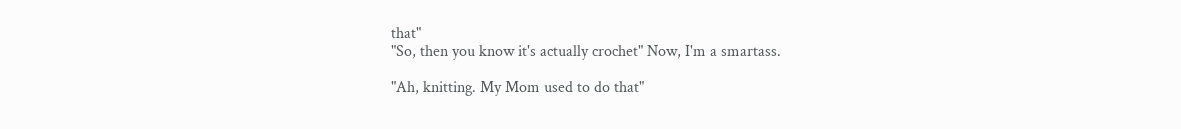that"
"So, then you know it's actually crochet" Now, I'm a smartass.

"Ah, knitting. My Mom used to do that"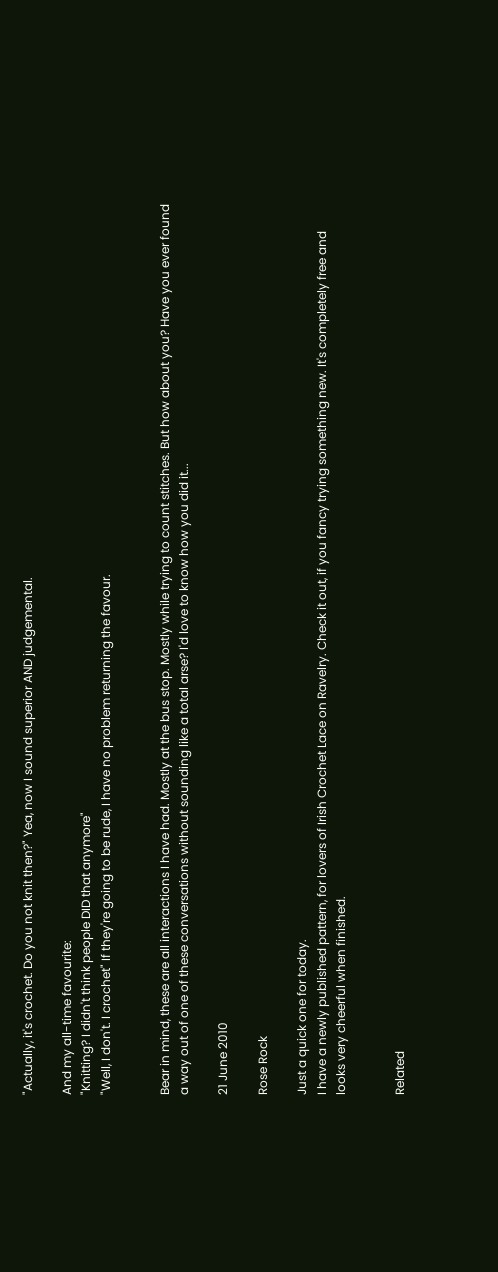"Actually, it's crochet. Do you not knit then?" Yea, now I sound superior AND judgemental.

And my all-time favourite:
"Knitting? I didn't think people DID that anymore"
"Well, I don't. I crochet" If they're going to be rude, I have no problem returning the favour.


Bear in mind, these are all interactions I have had. Mostly at the bus stop. Mostly while trying to count stitches. But how about you? Have you ever found a way out of one of these conversations without sounding like a total arse? I'd love to know how you did it...

21 June 2010

Rose Rock

Just a quick one for today.
I have a newly published pattern, for lovers of Irish Crochet Lace on Ravelry. Check it out, if you fancy trying something new. It's completely free and looks very cheerful when finished.


Related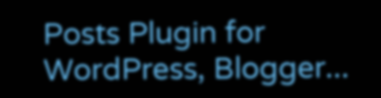Posts Plugin for WordPress, Blogger...